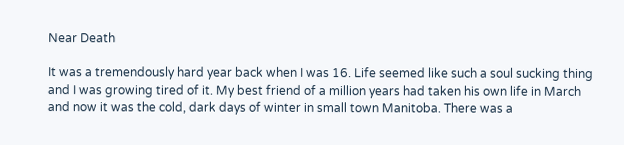Near Death

It was a tremendously hard year back when I was 16. Life seemed like such a soul sucking thing and I was growing tired of it. My best friend of a million years had taken his own life in March and now it was the cold, dark days of winter in small town Manitoba. There was a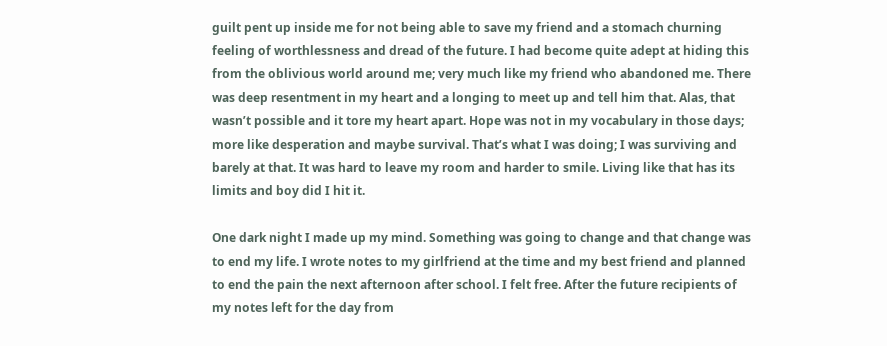guilt pent up inside me for not being able to save my friend and a stomach churning feeling of worthlessness and dread of the future. I had become quite adept at hiding this from the oblivious world around me; very much like my friend who abandoned me. There was deep resentment in my heart and a longing to meet up and tell him that. Alas, that wasn’t possible and it tore my heart apart. Hope was not in my vocabulary in those days; more like desperation and maybe survival. That’s what I was doing; I was surviving and barely at that. It was hard to leave my room and harder to smile. Living like that has its limits and boy did I hit it.

One dark night I made up my mind. Something was going to change and that change was to end my life. I wrote notes to my girlfriend at the time and my best friend and planned to end the pain the next afternoon after school. I felt free. After the future recipients of my notes left for the day from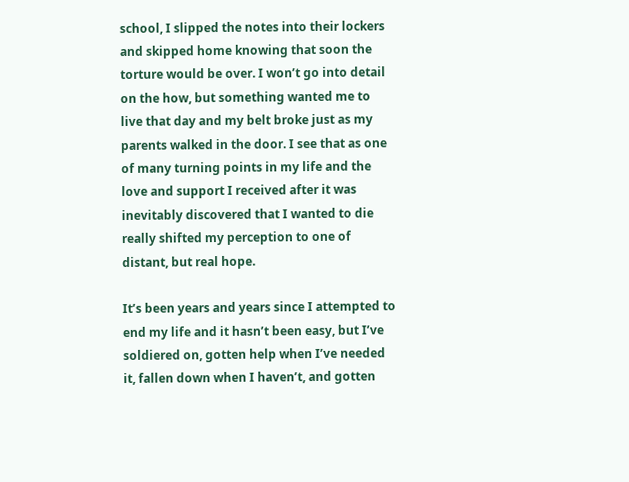school, I slipped the notes into their lockers and skipped home knowing that soon the torture would be over. I won’t go into detail on the how, but something wanted me to live that day and my belt broke just as my parents walked in the door. I see that as one of many turning points in my life and the love and support I received after it was inevitably discovered that I wanted to die really shifted my perception to one of distant, but real hope.

It’s been years and years since I attempted to end my life and it hasn’t been easy, but I’ve soldiered on, gotten help when I’ve needed it, fallen down when I haven’t, and gotten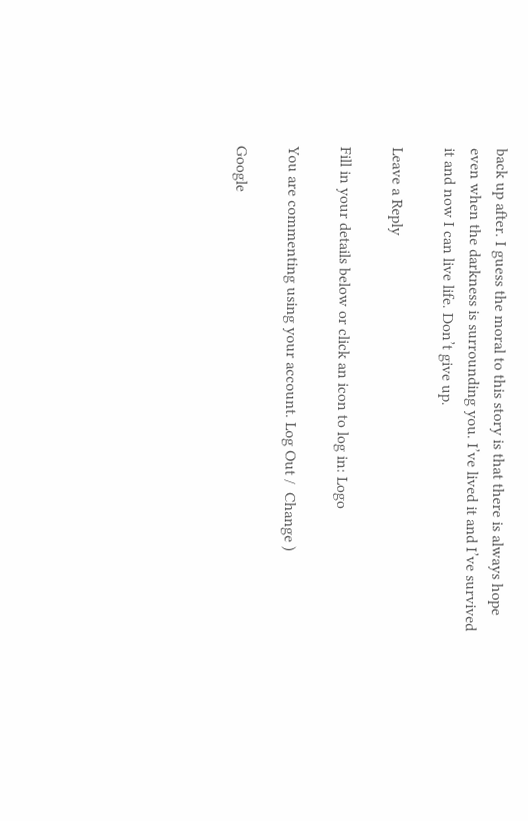back up after. I guess the moral to this story is that there is always hope even when the darkness is surrounding you. I’ve lived it and I’ve survived it and now I can live life. Don’t give up.

Leave a Reply

Fill in your details below or click an icon to log in: Logo

You are commenting using your account. Log Out /  Change )

Google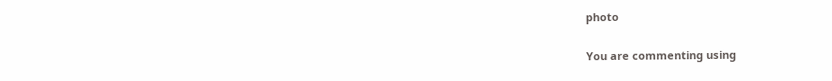photo

You are commenting using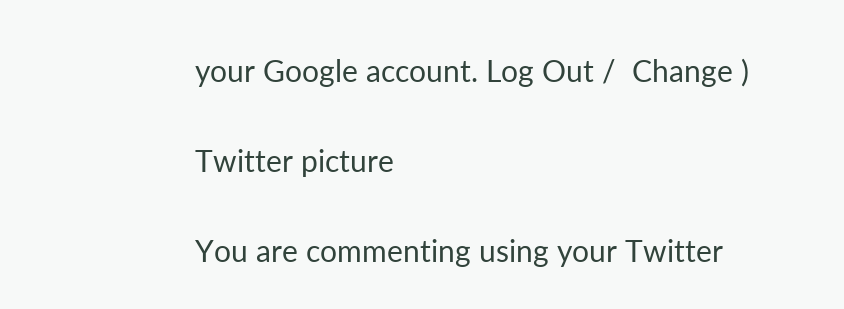your Google account. Log Out /  Change )

Twitter picture

You are commenting using your Twitter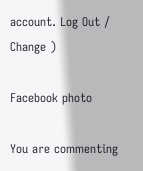account. Log Out /  Change )

Facebook photo

You are commenting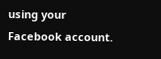using your Facebook account.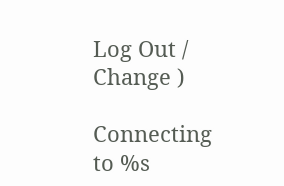Log Out /  Change )

Connecting to %s